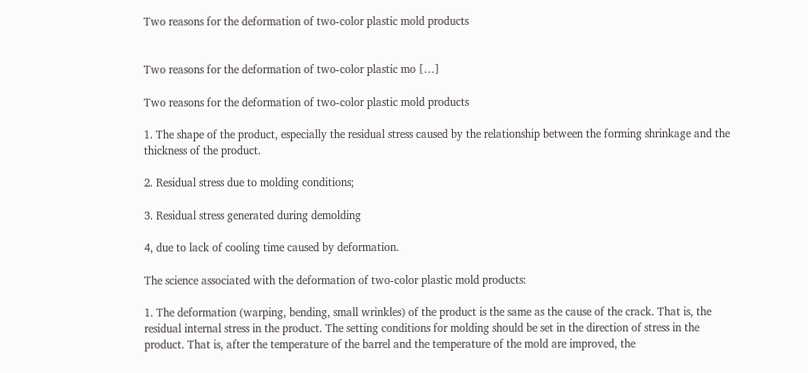Two reasons for the deformation of two-color plastic mold products


Two reasons for the deformation of two-color plastic mo […]

Two reasons for the deformation of two-color plastic mold products

1. The shape of the product, especially the residual stress caused by the relationship between the forming shrinkage and the thickness of the product.

2. Residual stress due to molding conditions;

3. Residual stress generated during demolding

4, due to lack of cooling time caused by deformation.

The science associated with the deformation of two-color plastic mold products:

1. The deformation (warping, bending, small wrinkles) of the product is the same as the cause of the crack. That is, the residual internal stress in the product. The setting conditions for molding should be set in the direction of stress in the product. That is, after the temperature of the barrel and the temperature of the mold are improved, the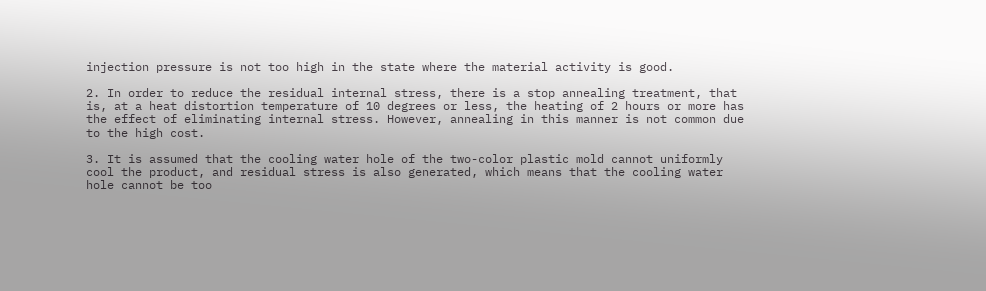injection pressure is not too high in the state where the material activity is good.

2. In order to reduce the residual internal stress, there is a stop annealing treatment, that is, at a heat distortion temperature of 10 degrees or less, the heating of 2 hours or more has the effect of eliminating internal stress. However, annealing in this manner is not common due to the high cost.

3. It is assumed that the cooling water hole of the two-color plastic mold cannot uniformly cool the product, and residual stress is also generated, which means that the cooling water hole cannot be too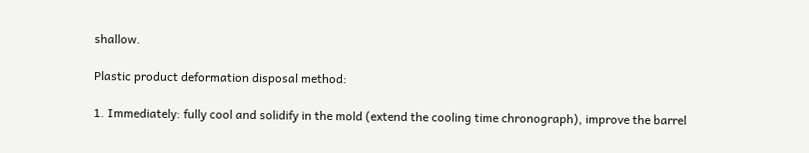shallow.

Plastic product deformation disposal method:

1. Immediately: fully cool and solidify in the mold (extend the cooling time chronograph), improve the barrel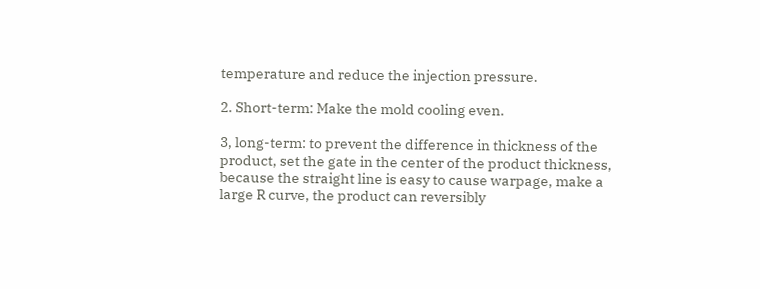temperature and reduce the injection pressure.

2. Short-term: Make the mold cooling even.

3, long-term: to prevent the difference in thickness of the product, set the gate in the center of the product thickness, because the straight line is easy to cause warpage, make a large R curve, the product can reversibly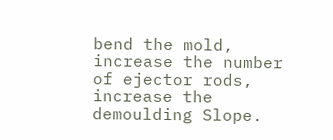bend the mold, increase the number of ejector rods, increase the demoulding Slope.